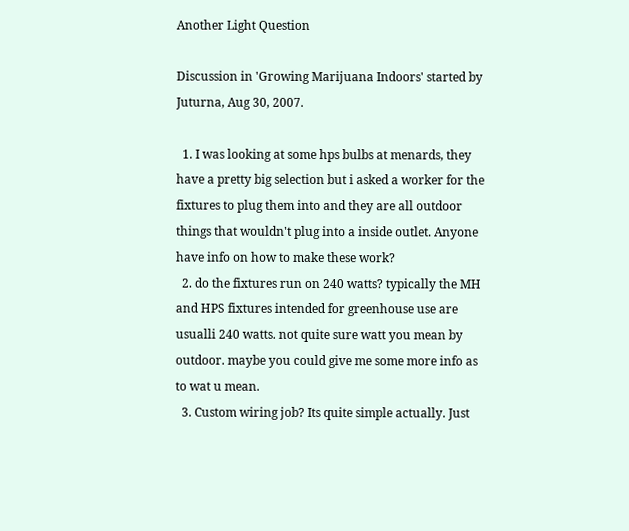Another Light Question

Discussion in 'Growing Marijuana Indoors' started by Juturna, Aug 30, 2007.

  1. I was looking at some hps bulbs at menards, they have a pretty big selection but i asked a worker for the fixtures to plug them into and they are all outdoor things that wouldn't plug into a inside outlet. Anyone have info on how to make these work?
  2. do the fixtures run on 240 watts? typically the MH and HPS fixtures intended for greenhouse use are usualli 240 watts. not quite sure watt you mean by outdoor. maybe you could give me some more info as to wat u mean.
  3. Custom wiring job? Its quite simple actually. Just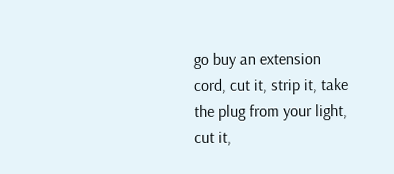go buy an extension cord, cut it, strip it, take the plug from your light, cut it,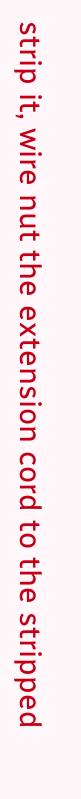strip it, wire nut the extension cord to the stripped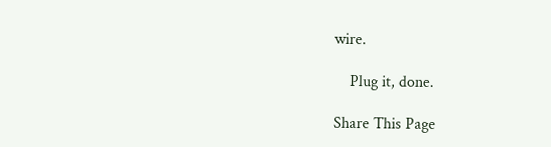wire.

    Plug it, done.

Share This Page